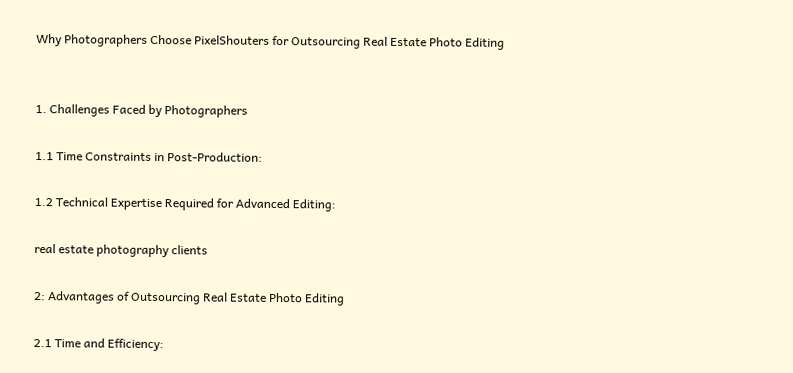Why Photographers Choose PixelShouters for Outsourcing Real Estate Photo Editing


1. Challenges Faced by Photographers

1.1 Time Constraints in Post-Production:

1.2 Technical Expertise Required for Advanced Editing:

real estate photography clients

2: Advantages of Outsourcing Real Estate Photo Editing

2.1 Time and Efficiency: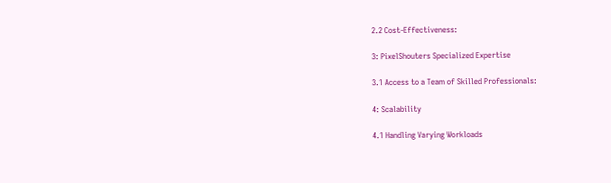2.2 Cost-Effectiveness:

3: PixelShouters Specialized Expertise

3.1 Access to a Team of Skilled Professionals:

4: Scalability

4.1 Handling Varying Workloads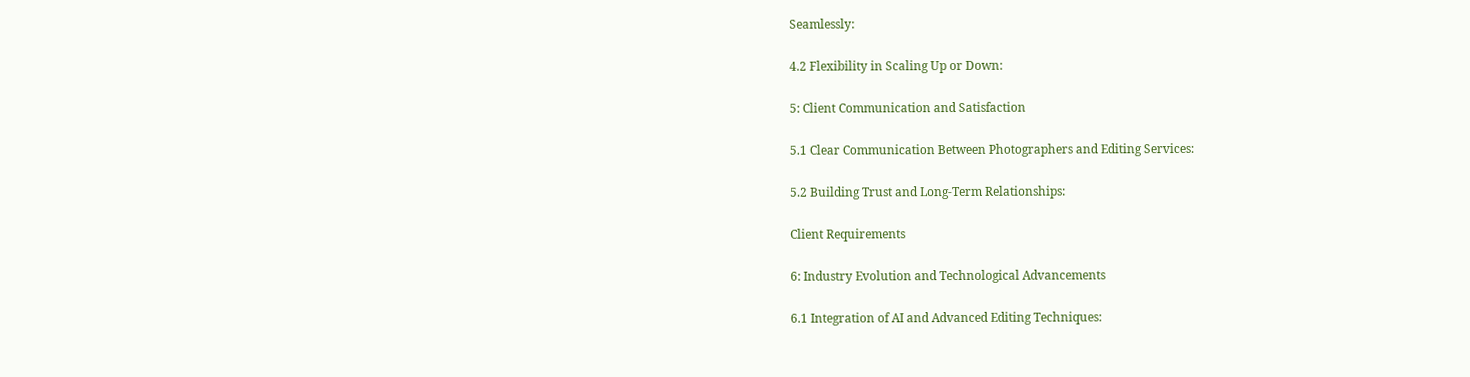Seamlessly:

4.2 Flexibility in Scaling Up or Down:

5: Client Communication and Satisfaction

5.1 Clear Communication Between Photographers and Editing Services:

5.2 Building Trust and Long-Term Relationships:

Client Requirements

6: Industry Evolution and Technological Advancements

6.1 Integration of AI and Advanced Editing Techniques: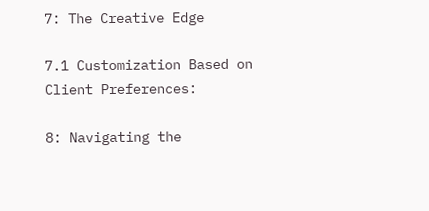7: The Creative Edge

7.1 Customization Based on Client Preferences:

8: Navigating the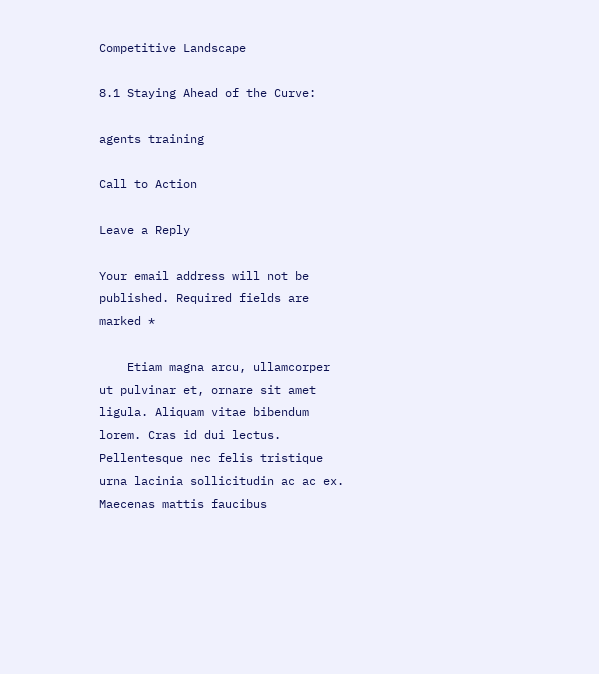Competitive Landscape

8.1 Staying Ahead of the Curve:

agents training

Call to Action

Leave a Reply

Your email address will not be published. Required fields are marked *

    Etiam magna arcu, ullamcorper ut pulvinar et, ornare sit amet ligula. Aliquam vitae bibendum lorem. Cras id dui lectus. Pellentesque nec felis tristique urna lacinia sollicitudin ac ac ex. Maecenas mattis faucibus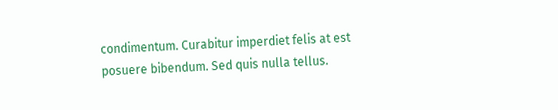condimentum. Curabitur imperdiet felis at est posuere bibendum. Sed quis nulla tellus.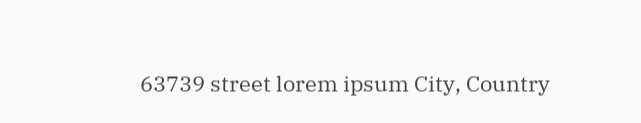63739 street lorem ipsum City, Country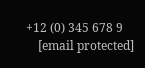+12 (0) 345 678 9
    [email protected]